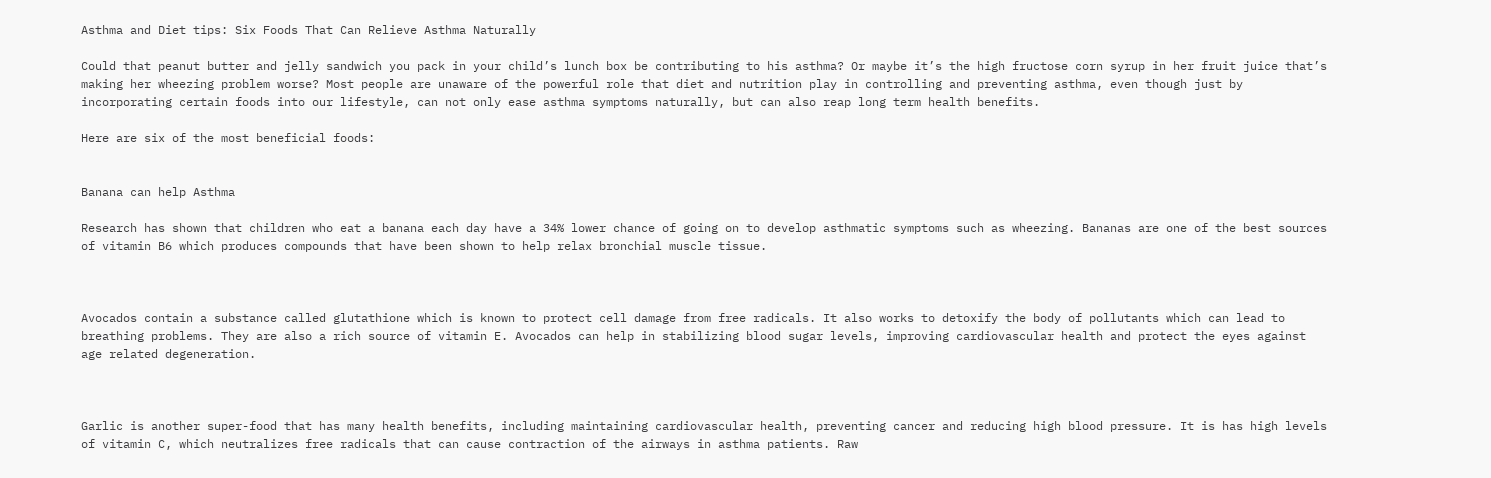Asthma and Diet tips: Six Foods That Can Relieve Asthma Naturally

Could that peanut butter and jelly sandwich you pack in your child’s lunch box be contributing to his asthma? Or maybe it’s the high fructose corn syrup in her fruit juice that’s making her wheezing problem worse? Most people are unaware of the powerful role that diet and nutrition play in controlling and preventing asthma, even though just by incorporating certain foods into our lifestyle, can not only ease asthma symptoms naturally, but can also reap long term health benefits.

Here are six of the most beneficial foods:


Banana can help Asthma

Research has shown that children who eat a banana each day have a 34% lower chance of going on to develop asthmatic symptoms such as wheezing. Bananas are one of the best sources of vitamin B6 which produces compounds that have been shown to help relax bronchial muscle tissue.



Avocados contain a substance called glutathione which is known to protect cell damage from free radicals. It also works to detoxify the body of pollutants which can lead to breathing problems. They are also a rich source of vitamin E. Avocados can help in stabilizing blood sugar levels, improving cardiovascular health and protect the eyes against age related degeneration.



Garlic is another super-food that has many health benefits, including maintaining cardiovascular health, preventing cancer and reducing high blood pressure. It is has high levels of vitamin C, which neutralizes free radicals that can cause contraction of the airways in asthma patients. Raw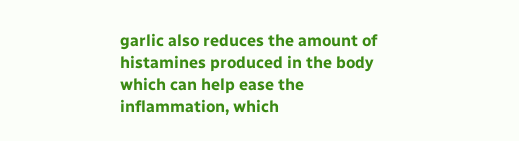garlic also reduces the amount of histamines produced in the body which can help ease the inflammation, which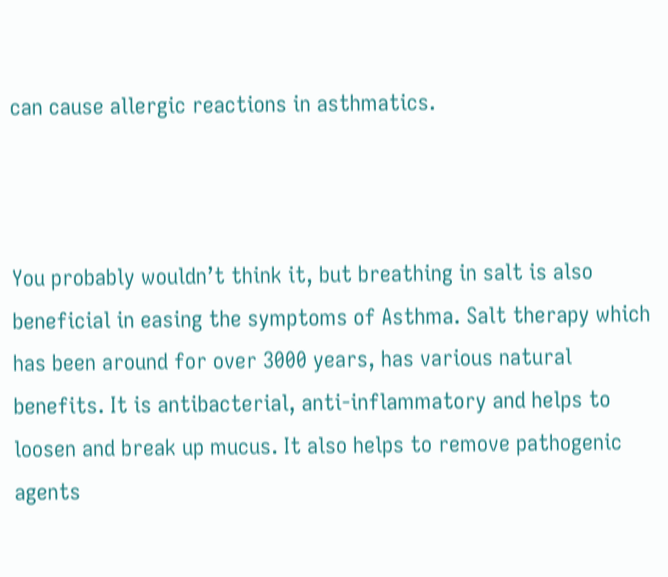can cause allergic reactions in asthmatics.



You probably wouldn’t think it, but breathing in salt is also beneficial in easing the symptoms of Asthma. Salt therapy which has been around for over 3000 years, has various natural benefits. It is antibacterial, anti-inflammatory and helps to loosen and break up mucus. It also helps to remove pathogenic agents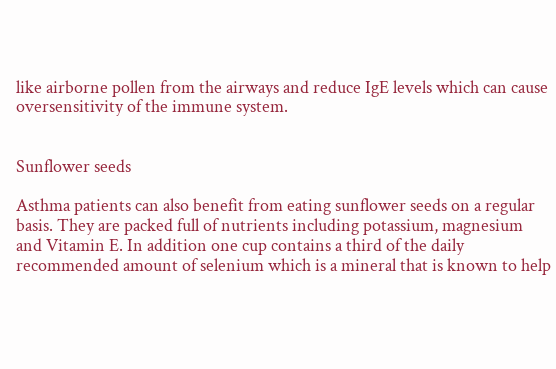like airborne pollen from the airways and reduce IgE levels which can cause oversensitivity of the immune system.


Sunflower seeds

Asthma patients can also benefit from eating sunflower seeds on a regular basis. They are packed full of nutrients including potassium, magnesium and Vitamin E. In addition one cup contains a third of the daily recommended amount of selenium which is a mineral that is known to help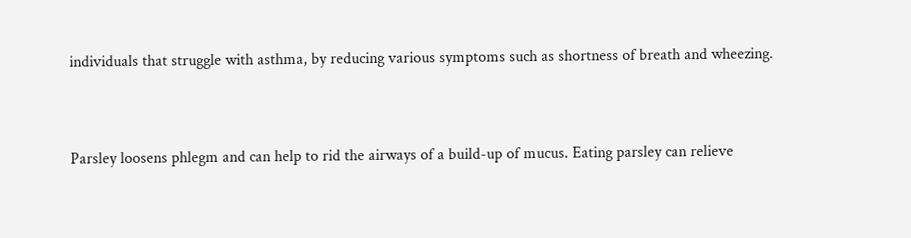individuals that struggle with asthma, by reducing various symptoms such as shortness of breath and wheezing.



Parsley loosens phlegm and can help to rid the airways of a build-up of mucus. Eating parsley can relieve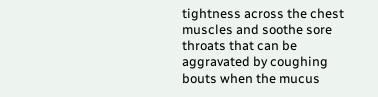tightness across the chest muscles and soothe sore throats that can be aggravated by coughing bouts when the mucus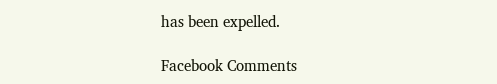has been expelled.

Facebook Comments